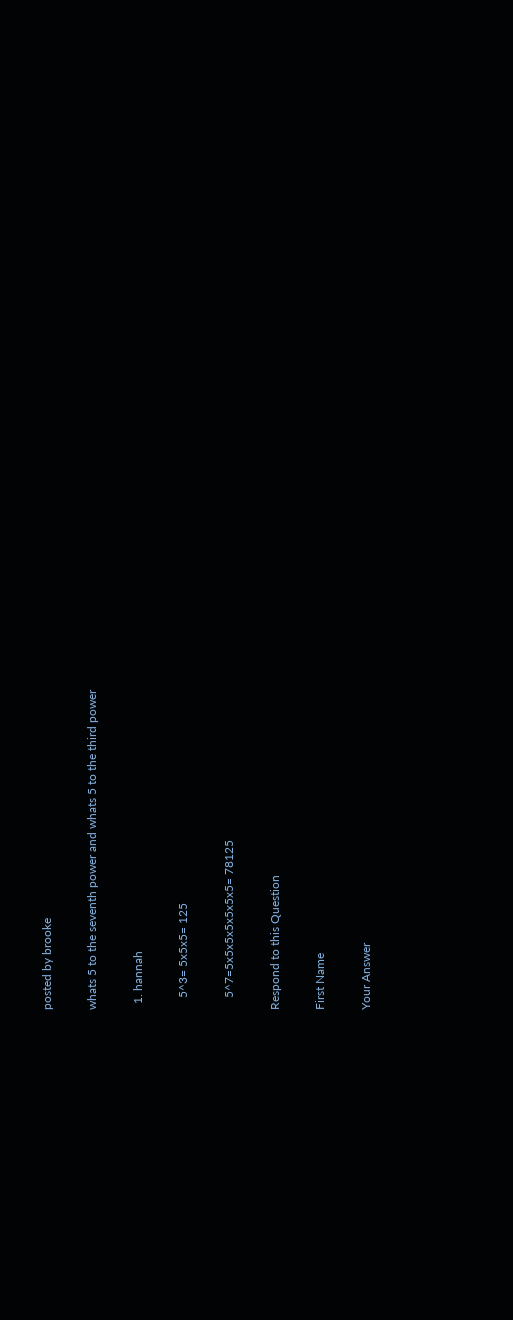posted by brooke

whats 5 to the seventh power and whats 5 to the third power

  1. hannah

    5^3= 5x5x5= 125

    5^7=5x5x5x5x5x5x5= 78125

Respond to this Question

First Name

Your Answer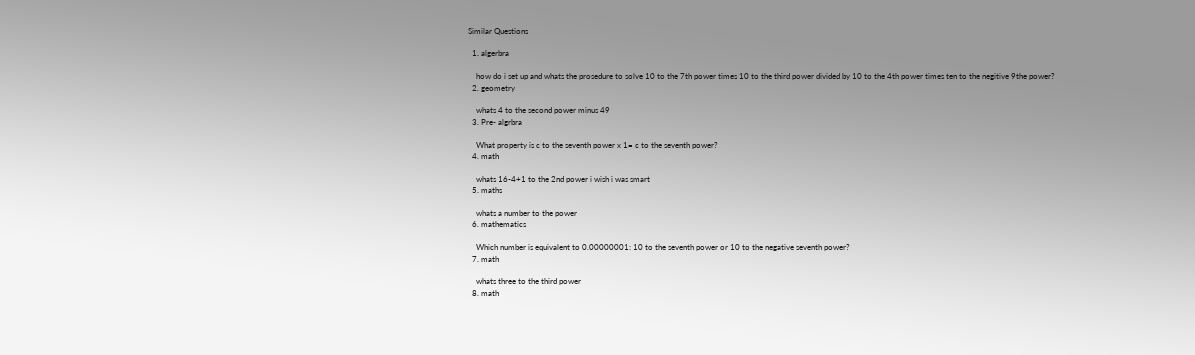Similar Questions

  1. algerbra

    how do i set up and whats the prosedure to solve 10 to the 7th power times 10 to the third power divided by 10 to the 4th power times ten to the negitive 9the power?
  2. geometry

    whats 4 to the second power minus 49
  3. Pre- algrbra

    What property is c to the seventh power x 1= c to the seventh power?
  4. math

    whats 16-4+1 to the 2nd power i wish i was smart
  5. maths

    whats a number to the power
  6. mathematics

    Which number is equivalent to 0.00000001: 10 to the seventh power or 10 to the negative seventh power?
  7. math

    whats three to the third power
  8. math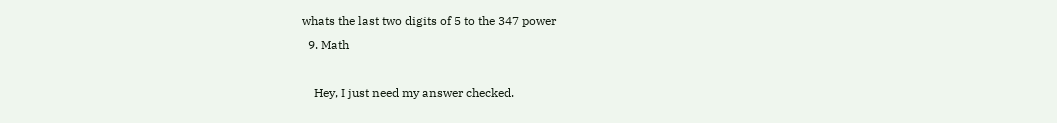whats the last two digits of 5 to the 347 power
  9. Math

    Hey, I just need my answer checked.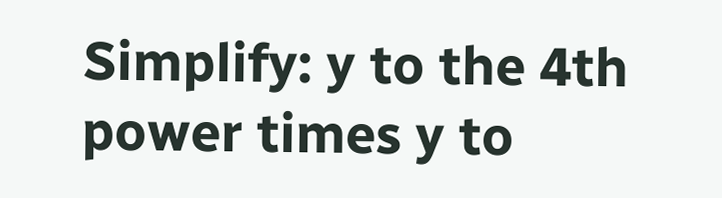Simplify: y to the 4th power times y to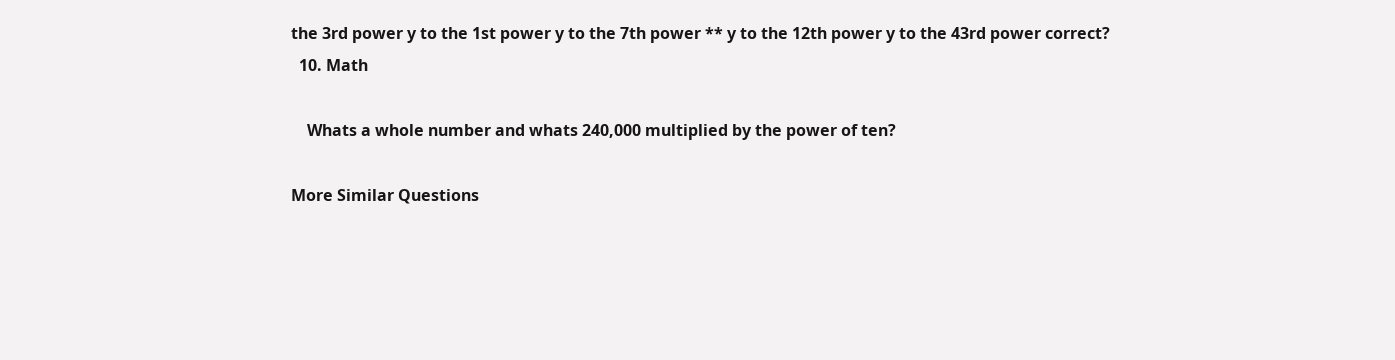the 3rd power y to the 1st power y to the 7th power ** y to the 12th power y to the 43rd power correct?
  10. Math

    Whats a whole number and whats 240,000 multiplied by the power of ten?

More Similar Questions